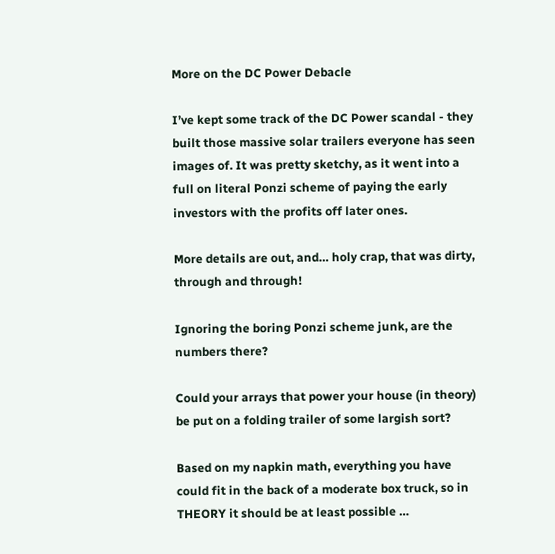More on the DC Power Debacle

I’ve kept some track of the DC Power scandal - they built those massive solar trailers everyone has seen images of. It was pretty sketchy, as it went into a full on literal Ponzi scheme of paying the early investors with the profits off later ones.

More details are out, and… holy crap, that was dirty, through and through!

Ignoring the boring Ponzi scheme junk, are the numbers there?

Could your arrays that power your house (in theory) be put on a folding trailer of some largish sort?

Based on my napkin math, everything you have could fit in the back of a moderate box truck, so in THEORY it should be at least possible …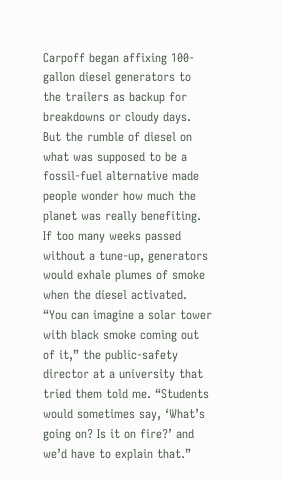Carpoff began affixing 100-gallon diesel generators to the trailers as backup for breakdowns or cloudy days. But the rumble of diesel on what was supposed to be a fossil-fuel alternative made people wonder how much the planet was really benefiting. If too many weeks passed without a tune-up, generators would exhale plumes of smoke when the diesel activated. “You can imagine a solar tower with black smoke coming out of it,” the public-safety director at a university that tried them told me. “Students would sometimes say, ‘What’s going on? Is it on fire?’ and we’d have to explain that.”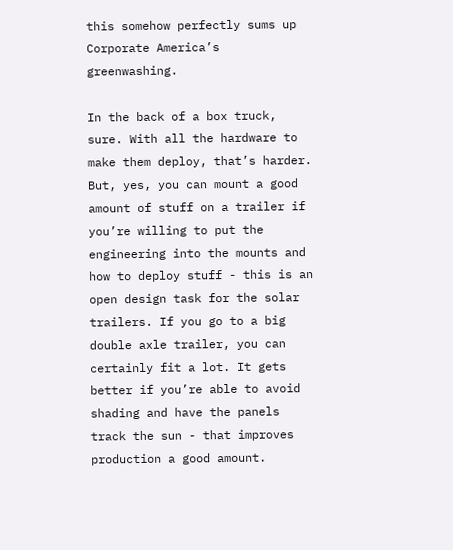this somehow perfectly sums up Corporate America’s greenwashing.

In the back of a box truck, sure. With all the hardware to make them deploy, that’s harder. But, yes, you can mount a good amount of stuff on a trailer if you’re willing to put the engineering into the mounts and how to deploy stuff - this is an open design task for the solar trailers. If you go to a big double axle trailer, you can certainly fit a lot. It gets better if you’re able to avoid shading and have the panels track the sun - that improves production a good amount.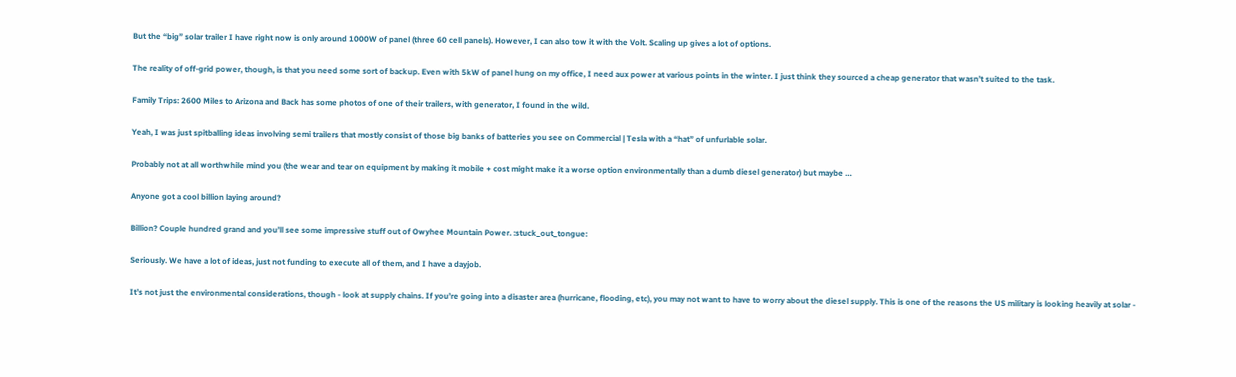But the “big” solar trailer I have right now is only around 1000W of panel (three 60 cell panels). However, I can also tow it with the Volt. Scaling up gives a lot of options.

The reality of off-grid power, though, is that you need some sort of backup. Even with 5kW of panel hung on my office, I need aux power at various points in the winter. I just think they sourced a cheap generator that wasn’t suited to the task.

Family Trips: 2600 Miles to Arizona and Back has some photos of one of their trailers, with generator, I found in the wild.

Yeah, I was just spitballing ideas involving semi trailers that mostly consist of those big banks of batteries you see on Commercial | Tesla with a “hat” of unfurlable solar.

Probably not at all worthwhile mind you (the wear and tear on equipment by making it mobile + cost might make it a worse option environmentally than a dumb diesel generator) but maybe …

Anyone got a cool billion laying around?

Billion? Couple hundred grand and you’ll see some impressive stuff out of Owyhee Mountain Power. :stuck_out_tongue:

Seriously. We have a lot of ideas, just not funding to execute all of them, and I have a dayjob.

It’s not just the environmental considerations, though - look at supply chains. If you’re going into a disaster area (hurricane, flooding, etc), you may not want to have to worry about the diesel supply. This is one of the reasons the US military is looking heavily at solar -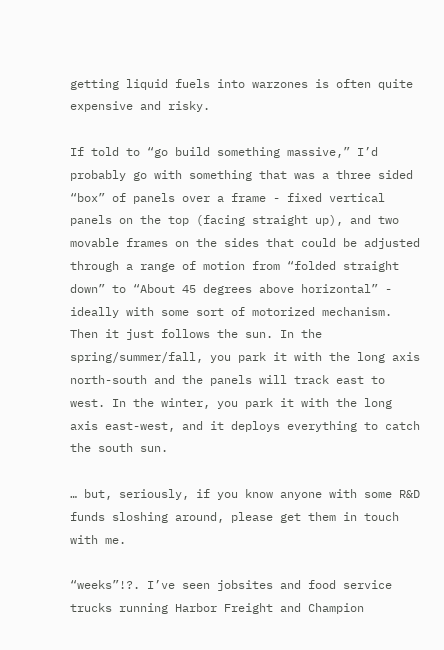getting liquid fuels into warzones is often quite expensive and risky.

If told to “go build something massive,” I’d probably go with something that was a three sided “box” of panels over a frame - fixed vertical panels on the top (facing straight up), and two movable frames on the sides that could be adjusted through a range of motion from “folded straight down” to “About 45 degrees above horizontal” - ideally with some sort of motorized mechanism. Then it just follows the sun. In the spring/summer/fall, you park it with the long axis north-south and the panels will track east to west. In the winter, you park it with the long axis east-west, and it deploys everything to catch the south sun.

… but, seriously, if you know anyone with some R&D funds sloshing around, please get them in touch with me.

“weeks”!?. I’ve seen jobsites and food service trucks running Harbor Freight and Champion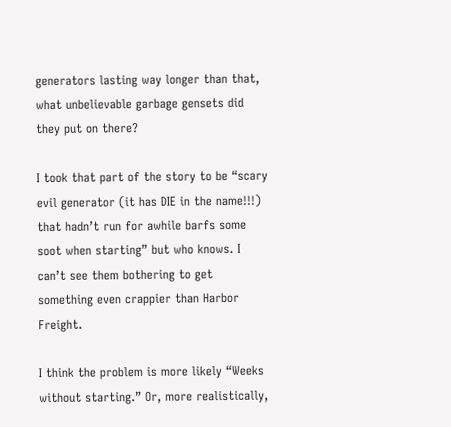generators lasting way longer than that, what unbelievable garbage gensets did they put on there?

I took that part of the story to be “scary evil generator (it has DIE in the name!!!) that hadn’t run for awhile barfs some soot when starting” but who knows. I can’t see them bothering to get something even crappier than Harbor Freight.

I think the problem is more likely “Weeks without starting.” Or, more realistically,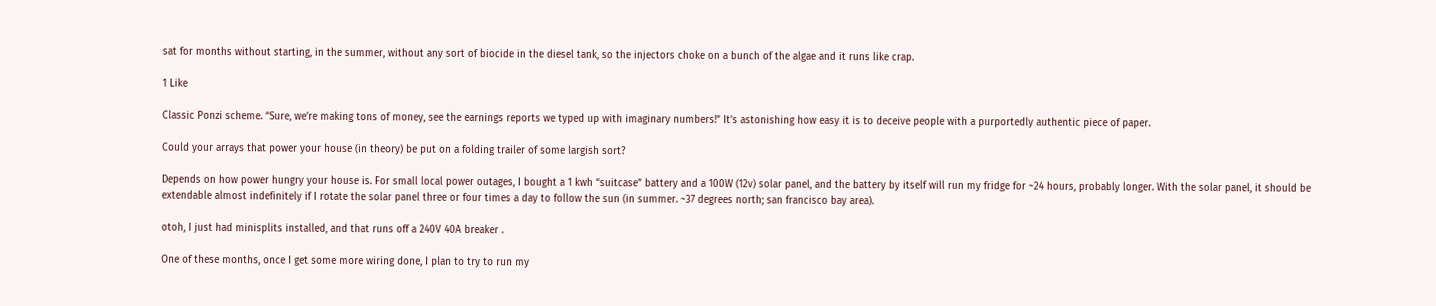sat for months without starting, in the summer, without any sort of biocide in the diesel tank, so the injectors choke on a bunch of the algae and it runs like crap.

1 Like

Classic Ponzi scheme. “Sure, we’re making tons of money, see the earnings reports we typed up with imaginary numbers!” It’s astonishing how easy it is to deceive people with a purportedly authentic piece of paper.

Could your arrays that power your house (in theory) be put on a folding trailer of some largish sort?

Depends on how power hungry your house is. For small local power outages, I bought a 1 kwh “suitcase” battery and a 100W (12v) solar panel, and the battery by itself will run my fridge for ~24 hours, probably longer. With the solar panel, it should be extendable almost indefinitely if I rotate the solar panel three or four times a day to follow the sun (in summer. ~37 degrees north; san francisco bay area).

otoh, I just had minisplits installed, and that runs off a 240V 40A breaker .

One of these months, once I get some more wiring done, I plan to try to run my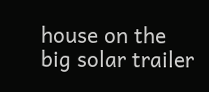house on the big solar trailer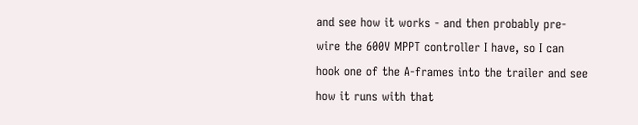and see how it works - and then probably pre-wire the 600V MPPT controller I have, so I can hook one of the A-frames into the trailer and see how it runs with that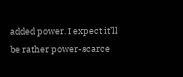added power. I expect it’ll be rather power-scarce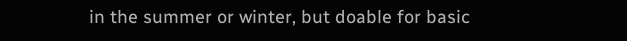in the summer or winter, but doable for basic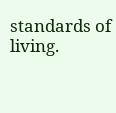standards of living.